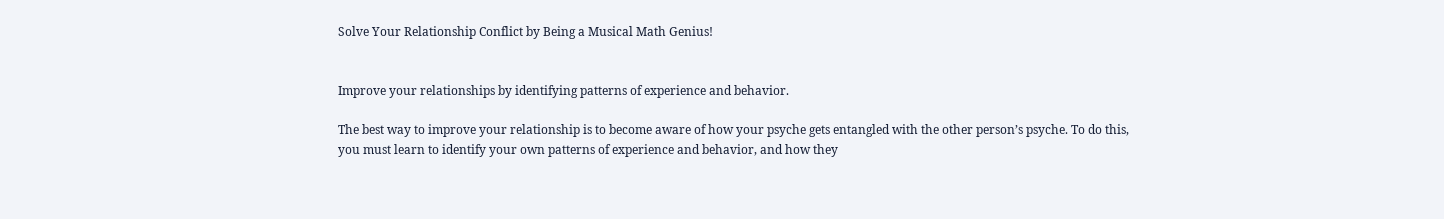Solve Your Relationship Conflict by Being a Musical Math Genius!


Improve your relationships by identifying patterns of experience and behavior.

The best way to improve your relationship is to become aware of how your psyche gets entangled with the other person’s psyche. To do this, you must learn to identify your own patterns of experience and behavior, and how they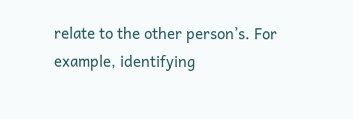relate to the other person’s. For example, identifying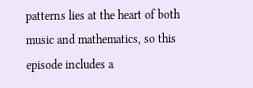patterns lies at the heart of both music and mathematics, so this episode includes a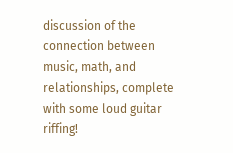discussion of the connection between music, math, and relationships, complete with some loud guitar riffing!